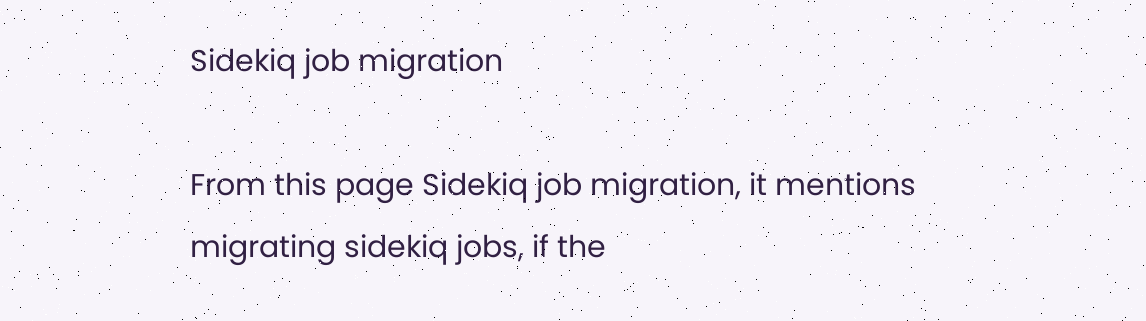Sidekiq job migration

From this page Sidekiq job migration, it mentions migrating sidekiq jobs, if the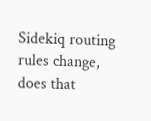Sidekiq routing rules change, does that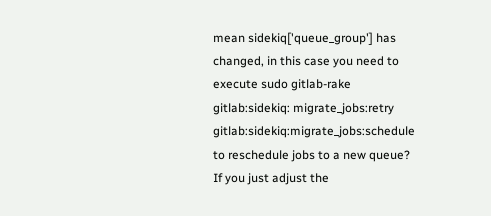mean sidekiq['queue_group'] has changed, in this case you need to execute sudo gitlab-rake gitlab:sidekiq: migrate_jobs:retry gitlab:sidekiq:migrate_jobs:schedule to reschedule jobs to a new queue? If you just adjust the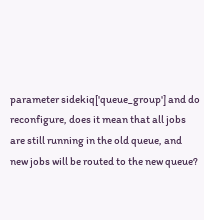parameter sidekiq['queue_group'] and do reconfigure, does it mean that all jobs are still running in the old queue, and new jobs will be routed to the new queue?